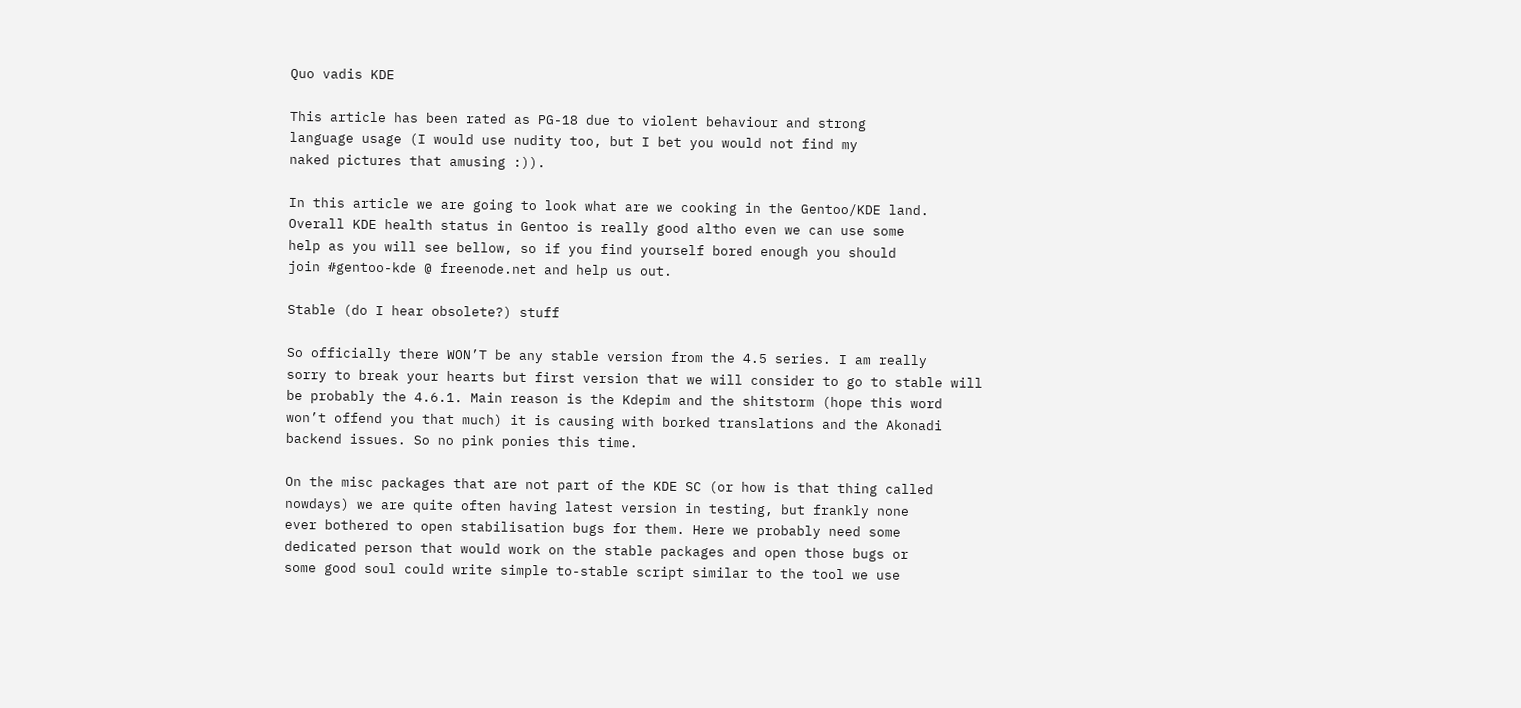Quo vadis KDE

This article has been rated as PG-18 due to violent behaviour and strong
language usage (I would use nudity too, but I bet you would not find my
naked pictures that amusing :)).

In this article we are going to look what are we cooking in the Gentoo/KDE land.
Overall KDE health status in Gentoo is really good altho even we can use some
help as you will see bellow, so if you find yourself bored enough you should
join #gentoo-kde @ freenode.net and help us out.

Stable (do I hear obsolete?) stuff

So officially there WON’T be any stable version from the 4.5 series. I am really
sorry to break your hearts but first version that we will consider to go to stable will
be probably the 4.6.1. Main reason is the Kdepim and the shitstorm (hope this word
won’t offend you that much) it is causing with borked translations and the Akonadi
backend issues. So no pink ponies this time.

On the misc packages that are not part of the KDE SC (or how is that thing called
nowdays) we are quite often having latest version in testing, but frankly none
ever bothered to open stabilisation bugs for them. Here we probably need some
dedicated person that would work on the stable packages and open those bugs or
some good soul could write simple to-stable script similar to the tool we use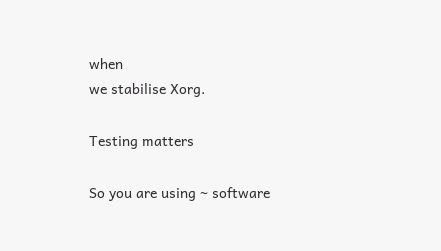when
we stabilise Xorg.

Testing matters

So you are using ~ software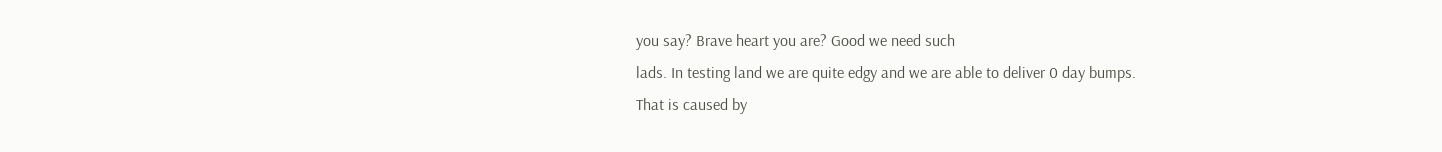you say? Brave heart you are? Good we need such
lads. In testing land we are quite edgy and we are able to deliver 0 day bumps.
That is caused by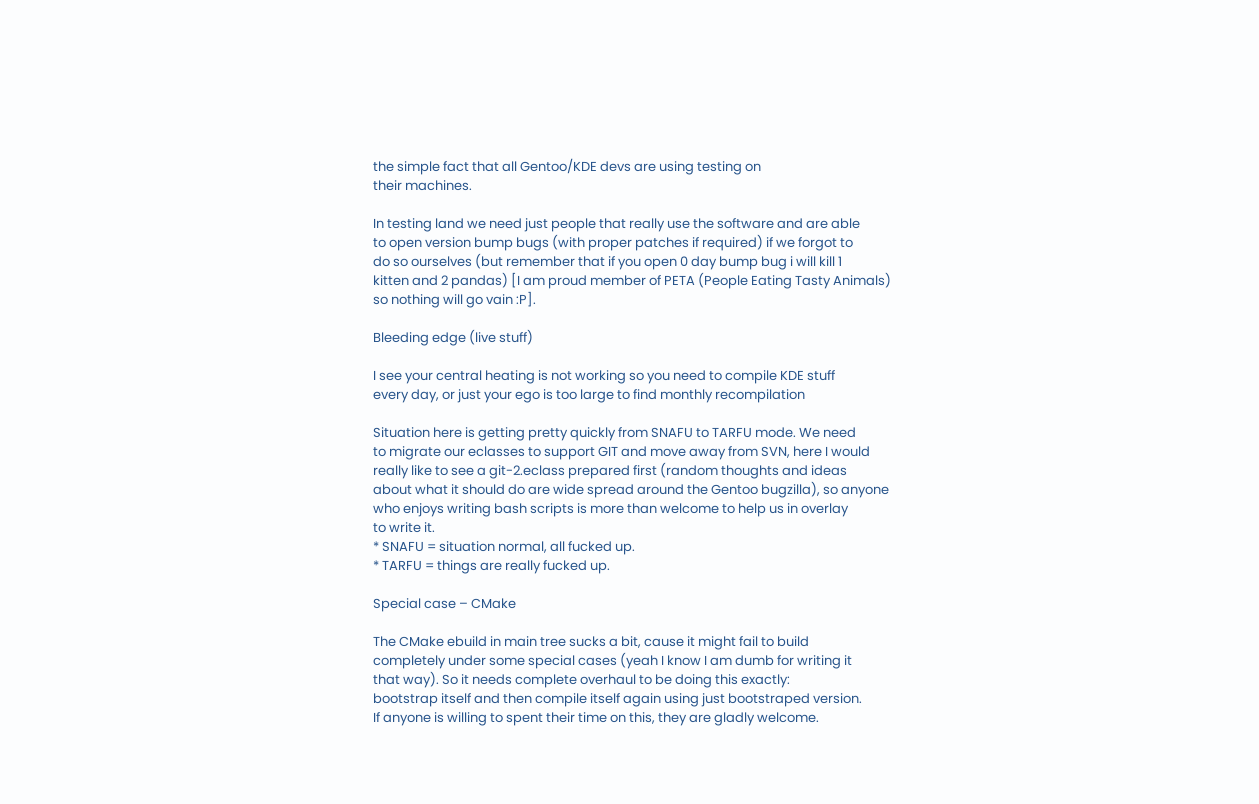the simple fact that all Gentoo/KDE devs are using testing on
their machines.

In testing land we need just people that really use the software and are able
to open version bump bugs (with proper patches if required) if we forgot to
do so ourselves (but remember that if you open 0 day bump bug i will kill 1
kitten and 2 pandas) [I am proud member of PETA (People Eating Tasty Animals)
so nothing will go vain :P].

Bleeding edge (live stuff)

I see your central heating is not working so you need to compile KDE stuff
every day, or just your ego is too large to find monthly recompilation

Situation here is getting pretty quickly from SNAFU to TARFU mode. We need
to migrate our eclasses to support GIT and move away from SVN, here I would
really like to see a git-2.eclass prepared first (random thoughts and ideas
about what it should do are wide spread around the Gentoo bugzilla), so anyone
who enjoys writing bash scripts is more than welcome to help us in overlay
to write it.
* SNAFU = situation normal, all fucked up.
* TARFU = things are really fucked up.

Special case – CMake

The CMake ebuild in main tree sucks a bit, cause it might fail to build
completely under some special cases (yeah I know I am dumb for writing it
that way). So it needs complete overhaul to be doing this exactly:
bootstrap itself and then compile itself again using just bootstraped version.
If anyone is willing to spent their time on this, they are gladly welcome.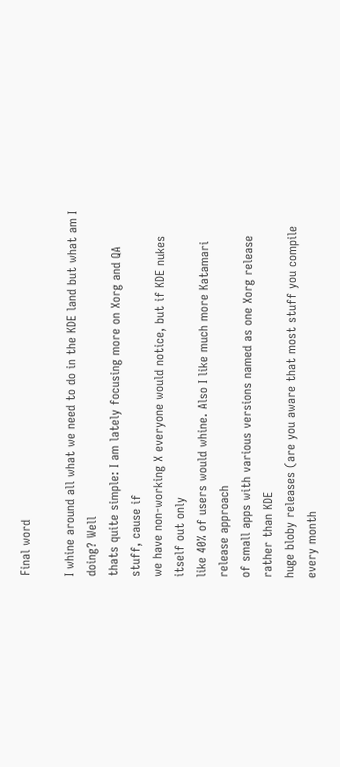Final word

I whine around all what we need to do in the KDE land but what am I doing? Well
thats quite simple: I am lately focusing more on Xorg and QA stuff, cause if
we have non-working X everyone would notice, but if KDE nukes itself out only
like 40% of users would whine. Also I like much more Katamari release approach
of small apps with various versions named as one Xorg release rather than KDE
huge bloby releases (are you aware that most stuff you compile every month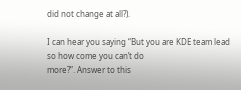did not change at all?).

I can hear you saying “But you are KDE team lead so how come you can’t do
more?”. Answer to this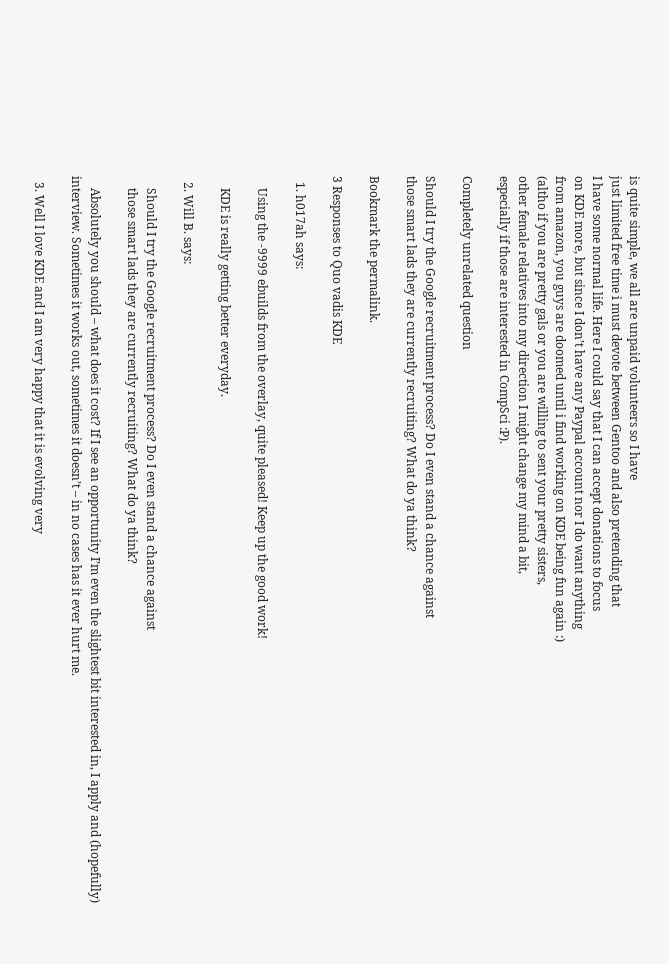is quite simple, we all are unpaid volunteers so I have
just limited free time i must devote between Gentoo and also pretending that
I have some normal life. Here I could say that I can accept donations to focus
on KDE more, but since I don’t have any Paypal account nor I do want anything
from amazon, you guys are doomed until i find working on KDE being fun again :)
(altho if you are pretty gals or you are willing to sent your pretty sisters,
other female relatives into my direction I might change my mind a bit,
especially if those are interested in CompSci :P).

Completely unrelated question

Should I try the Google recruitment process? Do I even stand a chance against
those smart lads they are currently recruiting? What do ya think?

Bookmark the permalink.

3 Responses to Quo vadis KDE

  1. h017ah says:

    Using the -9999 ebuilds from the overlay, quite pleased! Keep up the good work!

    KDE is really getting better everyday.

  2. Will B. says:

    Should I try the Google recruitment process? Do I even stand a chance against
    those smart lads they are currently recruiting? What do ya think?

    Absolutely you should – what does it cost? If I see an opportunity I’m even the slightest bit interested in, I apply and (hopefully) interview. Sometimes it works out, sometimes it doesn’t – in no cases has it ever hurt me.

  3. Well I love KDE and I am very happy that it is evolving very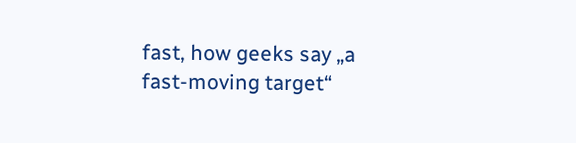fast, how geeks say „a fast-moving target“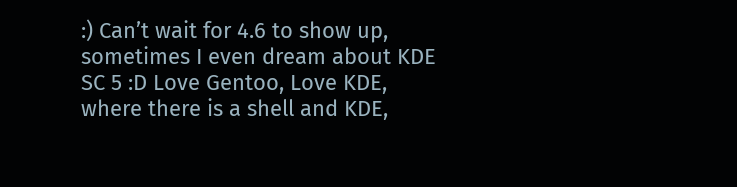:) Can’t wait for 4.6 to show up, sometimes I even dream about KDE SC 5 :D Love Gentoo, Love KDE, where there is a shell and KDE,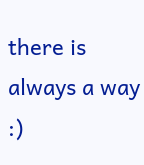there is always a way :)